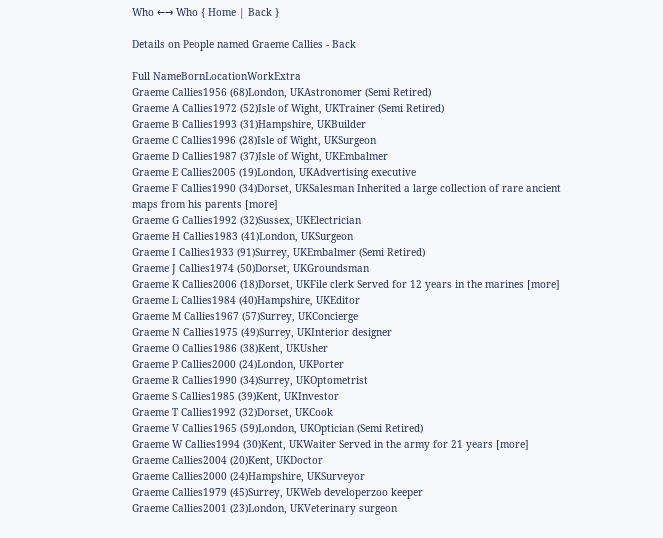Who ←→ Who { Home | Back }

Details on People named Graeme Callies - Back

Full NameBornLocationWorkExtra
Graeme Callies1956 (68)London, UKAstronomer (Semi Retired)
Graeme A Callies1972 (52)Isle of Wight, UKTrainer (Semi Retired)
Graeme B Callies1993 (31)Hampshire, UKBuilder
Graeme C Callies1996 (28)Isle of Wight, UKSurgeon
Graeme D Callies1987 (37)Isle of Wight, UKEmbalmer
Graeme E Callies2005 (19)London, UKAdvertising executive
Graeme F Callies1990 (34)Dorset, UKSalesman Inherited a large collection of rare ancient maps from his parents [more]
Graeme G Callies1992 (32)Sussex, UKElectrician
Graeme H Callies1983 (41)London, UKSurgeon
Graeme I Callies1933 (91)Surrey, UKEmbalmer (Semi Retired)
Graeme J Callies1974 (50)Dorset, UKGroundsman
Graeme K Callies2006 (18)Dorset, UKFile clerk Served for 12 years in the marines [more]
Graeme L Callies1984 (40)Hampshire, UKEditor
Graeme M Callies1967 (57)Surrey, UKConcierge
Graeme N Callies1975 (49)Surrey, UKInterior designer
Graeme O Callies1986 (38)Kent, UKUsher
Graeme P Callies2000 (24)London, UKPorter
Graeme R Callies1990 (34)Surrey, UKOptometrist
Graeme S Callies1985 (39)Kent, UKInvestor
Graeme T Callies1992 (32)Dorset, UKCook
Graeme V Callies1965 (59)London, UKOptician (Semi Retired)
Graeme W Callies1994 (30)Kent, UKWaiter Served in the army for 21 years [more]
Graeme Callies2004 (20)Kent, UKDoctor
Graeme Callies2000 (24)Hampshire, UKSurveyor
Graeme Callies1979 (45)Surrey, UKWeb developerzoo keeper
Graeme Callies2001 (23)London, UKVeterinary surgeon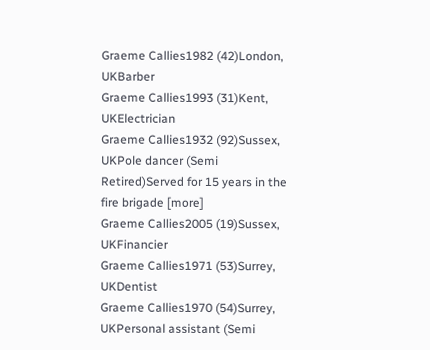Graeme Callies1982 (42)London, UKBarber
Graeme Callies1993 (31)Kent, UKElectrician
Graeme Callies1932 (92)Sussex, UKPole dancer (Semi Retired)Served for 15 years in the fire brigade [more]
Graeme Callies2005 (19)Sussex, UKFinancier
Graeme Callies1971 (53)Surrey, UKDentist
Graeme Callies1970 (54)Surrey, UKPersonal assistant (Semi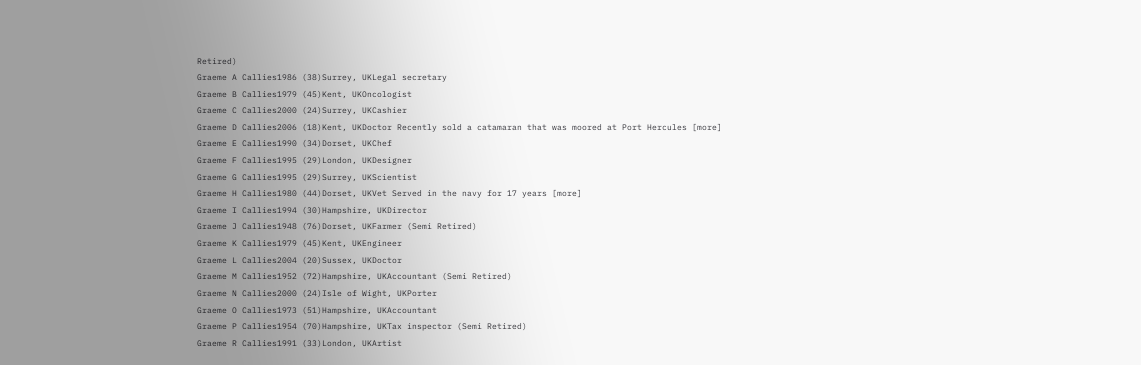Retired)
Graeme A Callies1986 (38)Surrey, UKLegal secretary
Graeme B Callies1979 (45)Kent, UKOncologist
Graeme C Callies2000 (24)Surrey, UKCashier
Graeme D Callies2006 (18)Kent, UKDoctor Recently sold a catamaran that was moored at Port Hercules [more]
Graeme E Callies1990 (34)Dorset, UKChef
Graeme F Callies1995 (29)London, UKDesigner
Graeme G Callies1995 (29)Surrey, UKScientist
Graeme H Callies1980 (44)Dorset, UKVet Served in the navy for 17 years [more]
Graeme I Callies1994 (30)Hampshire, UKDirector
Graeme J Callies1948 (76)Dorset, UKFarmer (Semi Retired)
Graeme K Callies1979 (45)Kent, UKEngineer
Graeme L Callies2004 (20)Sussex, UKDoctor
Graeme M Callies1952 (72)Hampshire, UKAccountant (Semi Retired)
Graeme N Callies2000 (24)Isle of Wight, UKPorter
Graeme O Callies1973 (51)Hampshire, UKAccountant
Graeme P Callies1954 (70)Hampshire, UKTax inspector (Semi Retired)
Graeme R Callies1991 (33)London, UKArtist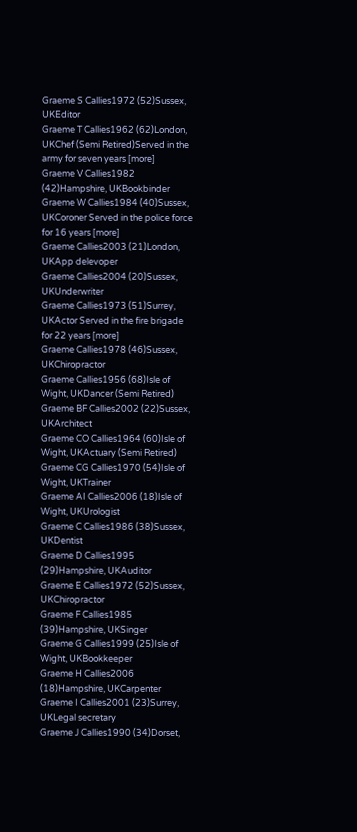Graeme S Callies1972 (52)Sussex, UKEditor
Graeme T Callies1962 (62)London, UKChef (Semi Retired)Served in the army for seven years [more]
Graeme V Callies1982 (42)Hampshire, UKBookbinder
Graeme W Callies1984 (40)Sussex, UKCoroner Served in the police force for 16 years [more]
Graeme Callies2003 (21)London, UKApp delevoper
Graeme Callies2004 (20)Sussex, UKUnderwriter
Graeme Callies1973 (51)Surrey, UKActor Served in the fire brigade for 22 years [more]
Graeme Callies1978 (46)Sussex, UKChiropractor
Graeme Callies1956 (68)Isle of Wight, UKDancer (Semi Retired)
Graeme BF Callies2002 (22)Sussex, UKArchitect
Graeme CO Callies1964 (60)Isle of Wight, UKActuary (Semi Retired)
Graeme CG Callies1970 (54)Isle of Wight, UKTrainer
Graeme AI Callies2006 (18)Isle of Wight, UKUrologist
Graeme C Callies1986 (38)Sussex, UKDentist
Graeme D Callies1995 (29)Hampshire, UKAuditor
Graeme E Callies1972 (52)Sussex, UKChiropractor
Graeme F Callies1985 (39)Hampshire, UKSinger
Graeme G Callies1999 (25)Isle of Wight, UKBookkeeper
Graeme H Callies2006 (18)Hampshire, UKCarpenter
Graeme I Callies2001 (23)Surrey, UKLegal secretary
Graeme J Callies1990 (34)Dorset,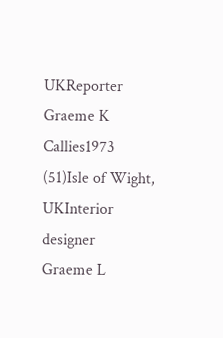UKReporter
Graeme K Callies1973 (51)Isle of Wight, UKInterior designer
Graeme L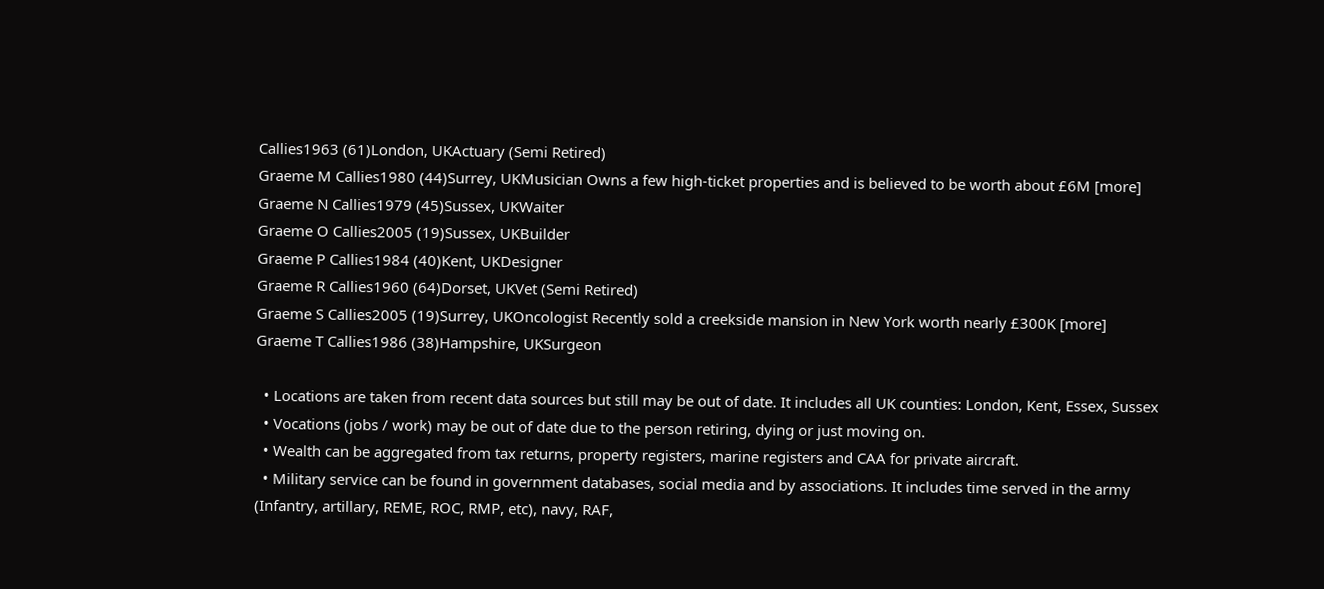Callies1963 (61)London, UKActuary (Semi Retired)
Graeme M Callies1980 (44)Surrey, UKMusician Owns a few high-ticket properties and is believed to be worth about £6M [more]
Graeme N Callies1979 (45)Sussex, UKWaiter
Graeme O Callies2005 (19)Sussex, UKBuilder
Graeme P Callies1984 (40)Kent, UKDesigner
Graeme R Callies1960 (64)Dorset, UKVet (Semi Retired)
Graeme S Callies2005 (19)Surrey, UKOncologist Recently sold a creekside mansion in New York worth nearly £300K [more]
Graeme T Callies1986 (38)Hampshire, UKSurgeon

  • Locations are taken from recent data sources but still may be out of date. It includes all UK counties: London, Kent, Essex, Sussex
  • Vocations (jobs / work) may be out of date due to the person retiring, dying or just moving on.
  • Wealth can be aggregated from tax returns, property registers, marine registers and CAA for private aircraft.
  • Military service can be found in government databases, social media and by associations. It includes time served in the army (Infantry, artillary, REME, ROC, RMP, etc), navy, RAF,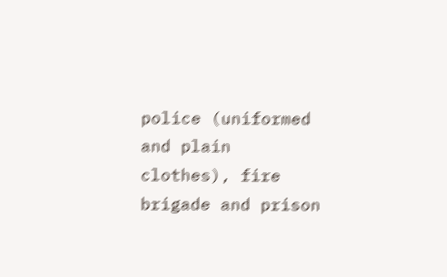police (uniformed and plain clothes), fire brigade and prison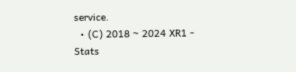service.
  • (C) 2018 ~ 2024 XR1 - Stats